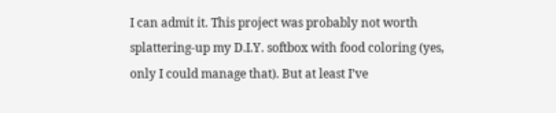I can admit it. This project was probably not worth splattering-up my D.I.Y. softbox with food coloring (yes, only I could manage that). But at least I’ve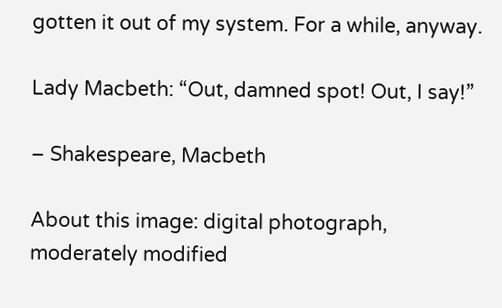gotten it out of my system. For a while, anyway.

Lady Macbeth: “Out, damned spot! Out, I say!”

– Shakespeare, Macbeth

About this image: digital photograph, moderately modified